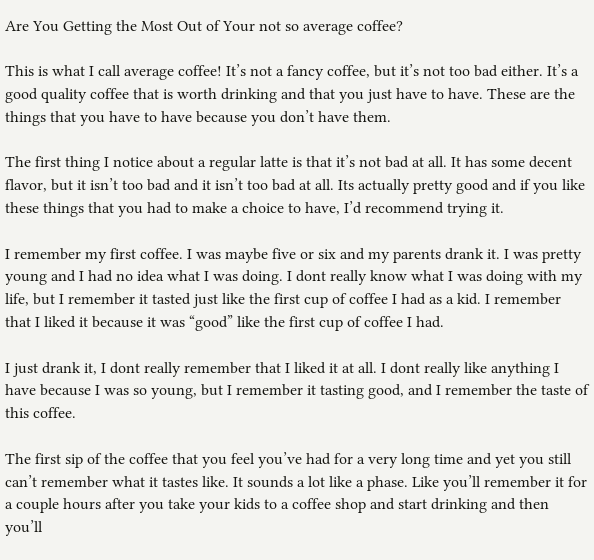Are You Getting the Most Out of Your not so average coffee?

This is what I call average coffee! It’s not a fancy coffee, but it’s not too bad either. It’s a good quality coffee that is worth drinking and that you just have to have. These are the things that you have to have because you don’t have them.

The first thing I notice about a regular latte is that it’s not bad at all. It has some decent flavor, but it isn’t too bad and it isn’t too bad at all. Its actually pretty good and if you like these things that you had to make a choice to have, I’d recommend trying it.

I remember my first coffee. I was maybe five or six and my parents drank it. I was pretty young and I had no idea what I was doing. I dont really know what I was doing with my life, but I remember it tasted just like the first cup of coffee I had as a kid. I remember that I liked it because it was “good” like the first cup of coffee I had.

I just drank it, I dont really remember that I liked it at all. I dont really like anything I have because I was so young, but I remember it tasting good, and I remember the taste of this coffee.

The first sip of the coffee that you feel you’ve had for a very long time and yet you still can’t remember what it tastes like. It sounds a lot like a phase. Like you’ll remember it for a couple hours after you take your kids to a coffee shop and start drinking and then you’ll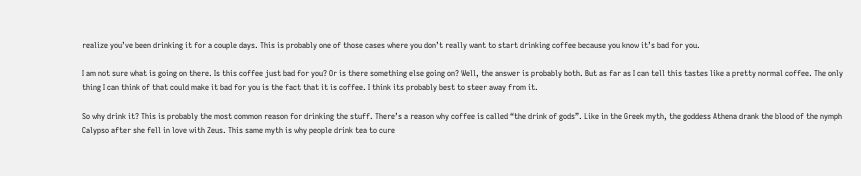realize you’ve been drinking it for a couple days. This is probably one of those cases where you don’t really want to start drinking coffee because you know it’s bad for you.

I am not sure what is going on there. Is this coffee just bad for you? Or is there something else going on? Well, the answer is probably both. But as far as I can tell this tastes like a pretty normal coffee. The only thing I can think of that could make it bad for you is the fact that it is coffee. I think its probably best to steer away from it.

So why drink it? This is probably the most common reason for drinking the stuff. There’s a reason why coffee is called “the drink of gods”. Like in the Greek myth, the goddess Athena drank the blood of the nymph Calypso after she fell in love with Zeus. This same myth is why people drink tea to cure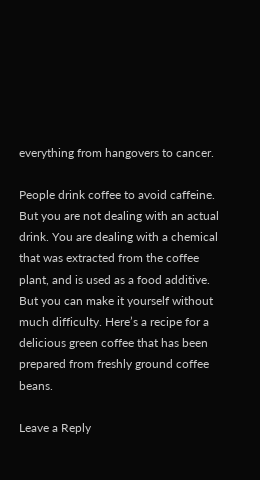everything from hangovers to cancer.

People drink coffee to avoid caffeine. But you are not dealing with an actual drink. You are dealing with a chemical that was extracted from the coffee plant, and is used as a food additive. But you can make it yourself without much difficulty. Here’s a recipe for a delicious green coffee that has been prepared from freshly ground coffee beans.

Leave a Reply